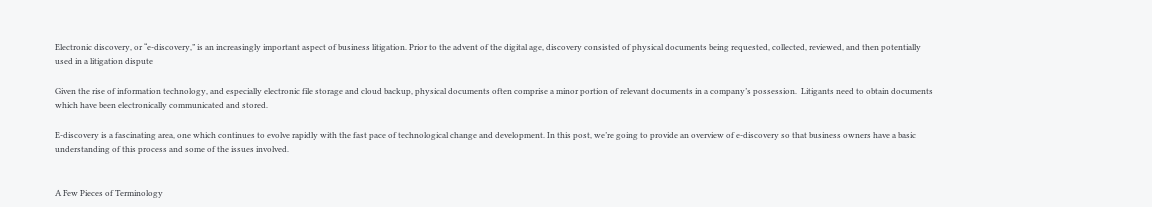Electronic discovery, or “e-discovery,” is an increasingly important aspect of business litigation. Prior to the advent of the digital age, discovery consisted of physical documents being requested, collected, reviewed, and then potentially used in a litigation dispute

Given the rise of information technology, and especially electronic file storage and cloud backup, physical documents often comprise a minor portion of relevant documents in a company’s possession.  Litigants need to obtain documents which have been electronically communicated and stored.

E-discovery is a fascinating area, one which continues to evolve rapidly with the fast pace of technological change and development. In this post, we’re going to provide an overview of e-discovery so that business owners have a basic understanding of this process and some of the issues involved.


A Few Pieces of Terminology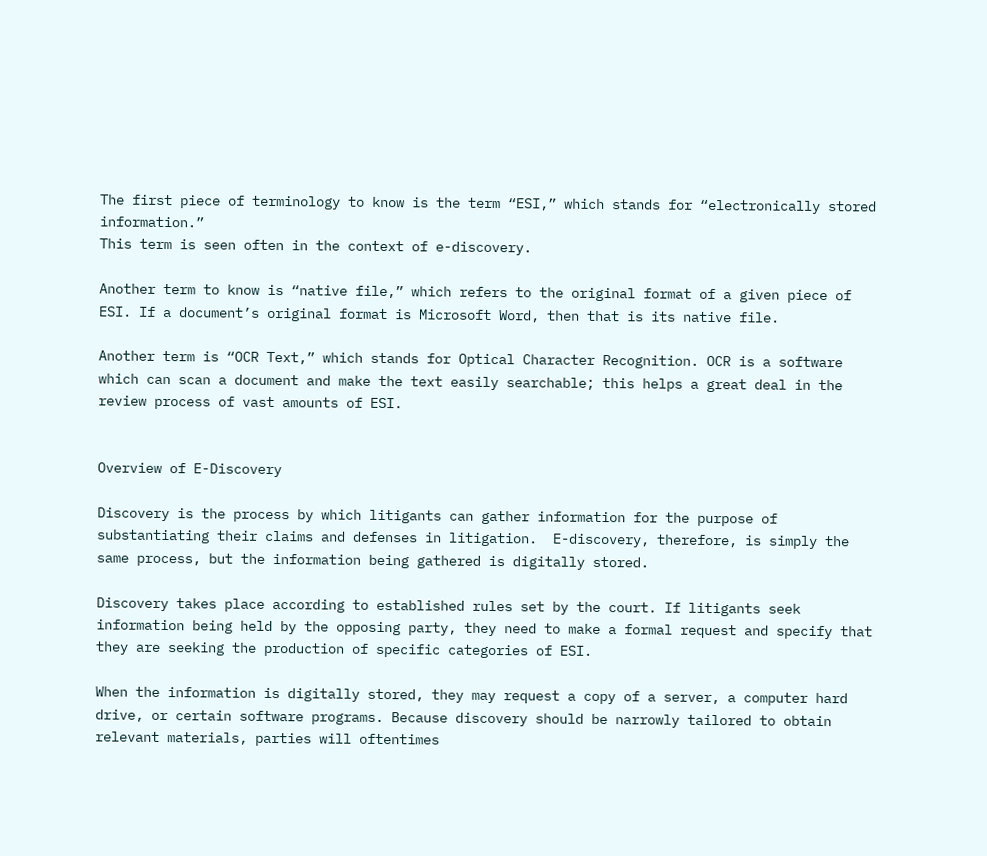The first piece of terminology to know is the term “ESI,” which stands for “electronically stored information.”
This term is seen often in the context of e-discovery.

Another term to know is “native file,” which refers to the original format of a given piece of ESI. If a document’s original format is Microsoft Word, then that is its native file.

Another term is “OCR Text,” which stands for Optical Character Recognition. OCR is a software which can scan a document and make the text easily searchable; this helps a great deal in the review process of vast amounts of ESI.


Overview of E-Discovery

Discovery is the process by which litigants can gather information for the purpose of substantiating their claims and defenses in litigation.  E-discovery, therefore, is simply the same process, but the information being gathered is digitally stored.

Discovery takes place according to established rules set by the court. If litigants seek information being held by the opposing party, they need to make a formal request and specify that they are seeking the production of specific categories of ESI.

When the information is digitally stored, they may request a copy of a server, a computer hard drive, or certain software programs. Because discovery should be narrowly tailored to obtain relevant materials, parties will oftentimes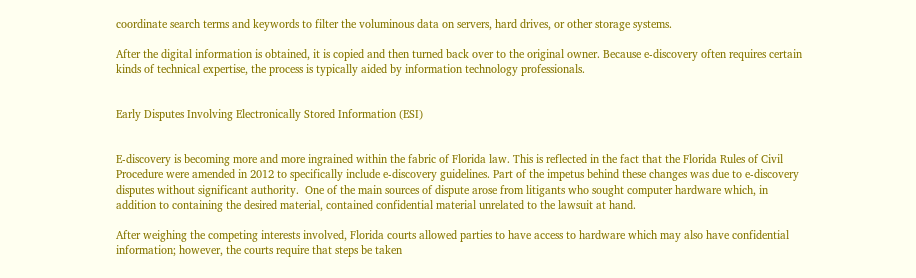coordinate search terms and keywords to filter the voluminous data on servers, hard drives, or other storage systems.

After the digital information is obtained, it is copied and then turned back over to the original owner. Because e-discovery often requires certain kinds of technical expertise, the process is typically aided by information technology professionals.


Early Disputes Involving Electronically Stored Information (ESI)


E-discovery is becoming more and more ingrained within the fabric of Florida law. This is reflected in the fact that the Florida Rules of Civil Procedure were amended in 2012 to specifically include e-discovery guidelines. Part of the impetus behind these changes was due to e-discovery disputes without significant authority.  One of the main sources of dispute arose from litigants who sought computer hardware which, in addition to containing the desired material, contained confidential material unrelated to the lawsuit at hand.

After weighing the competing interests involved, Florida courts allowed parties to have access to hardware which may also have confidential information; however, the courts require that steps be taken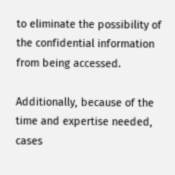to eliminate the possibility of the confidential information from being accessed.

Additionally, because of the time and expertise needed, cases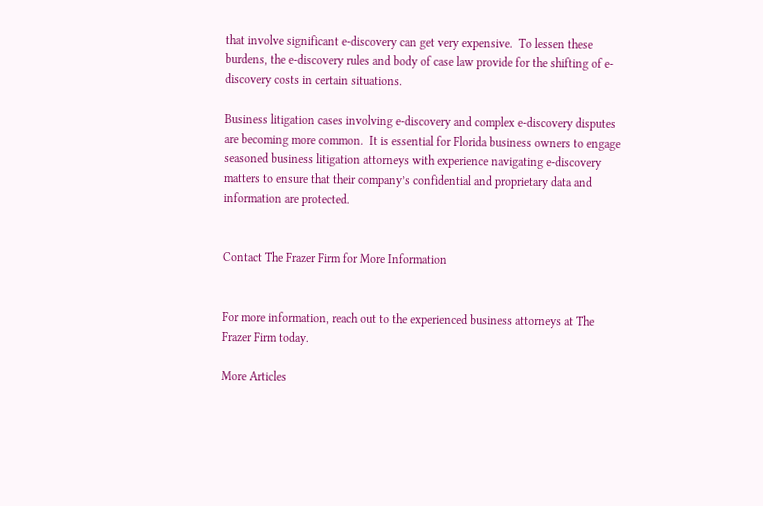that involve significant e-discovery can get very expensive.  To lessen these burdens, the e-discovery rules and body of case law provide for the shifting of e-discovery costs in certain situations.

Business litigation cases involving e-discovery and complex e-discovery disputes are becoming more common.  It is essential for Florida business owners to engage seasoned business litigation attorneys with experience navigating e-discovery matters to ensure that their company’s confidential and proprietary data and information are protected.


Contact The Frazer Firm for More Information


For more information, reach out to the experienced business attorneys at The Frazer Firm today.

More Articles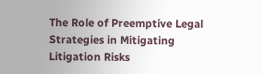The Role of Preemptive Legal Strategies in Mitigating Litigation Risks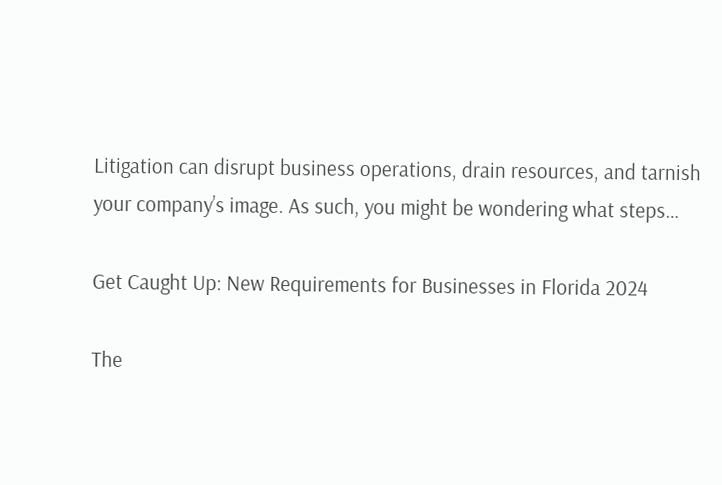Litigation can disrupt business operations, drain resources, and tarnish your company’s image. As such, you might be wondering what steps…

Get Caught Up: New Requirements for Businesses in Florida 2024

The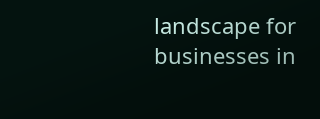landscape for businesses in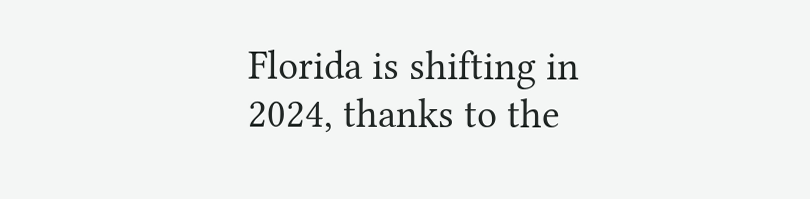Florida is shifting in 2024, thanks to the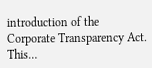introduction of the Corporate Transparency Act. This…